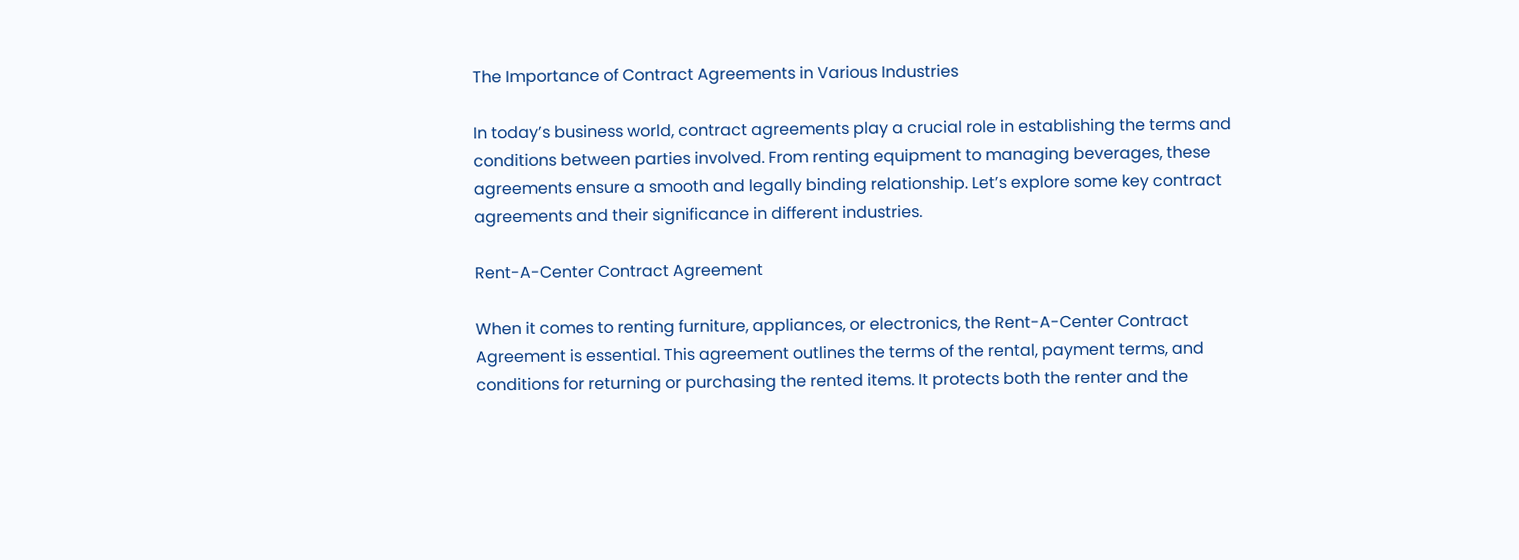The Importance of Contract Agreements in Various Industries

In today’s business world, contract agreements play a crucial role in establishing the terms and conditions between parties involved. From renting equipment to managing beverages, these agreements ensure a smooth and legally binding relationship. Let’s explore some key contract agreements and their significance in different industries.

Rent-A-Center Contract Agreement

When it comes to renting furniture, appliances, or electronics, the Rent-A-Center Contract Agreement is essential. This agreement outlines the terms of the rental, payment terms, and conditions for returning or purchasing the rented items. It protects both the renter and the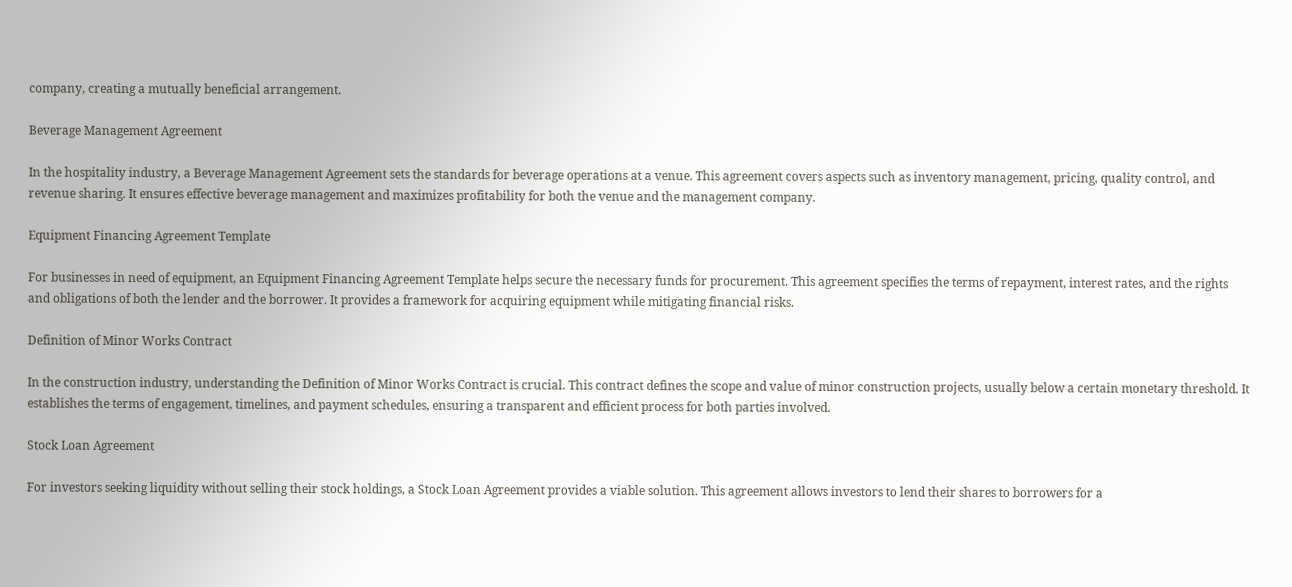company, creating a mutually beneficial arrangement.

Beverage Management Agreement

In the hospitality industry, a Beverage Management Agreement sets the standards for beverage operations at a venue. This agreement covers aspects such as inventory management, pricing, quality control, and revenue sharing. It ensures effective beverage management and maximizes profitability for both the venue and the management company.

Equipment Financing Agreement Template

For businesses in need of equipment, an Equipment Financing Agreement Template helps secure the necessary funds for procurement. This agreement specifies the terms of repayment, interest rates, and the rights and obligations of both the lender and the borrower. It provides a framework for acquiring equipment while mitigating financial risks.

Definition of Minor Works Contract

In the construction industry, understanding the Definition of Minor Works Contract is crucial. This contract defines the scope and value of minor construction projects, usually below a certain monetary threshold. It establishes the terms of engagement, timelines, and payment schedules, ensuring a transparent and efficient process for both parties involved.

Stock Loan Agreement

For investors seeking liquidity without selling their stock holdings, a Stock Loan Agreement provides a viable solution. This agreement allows investors to lend their shares to borrowers for a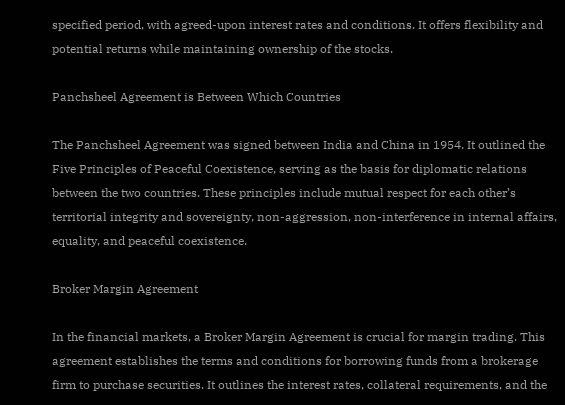specified period, with agreed-upon interest rates and conditions. It offers flexibility and potential returns while maintaining ownership of the stocks.

Panchsheel Agreement is Between Which Countries

The Panchsheel Agreement was signed between India and China in 1954. It outlined the Five Principles of Peaceful Coexistence, serving as the basis for diplomatic relations between the two countries. These principles include mutual respect for each other’s territorial integrity and sovereignty, non-aggression, non-interference in internal affairs, equality, and peaceful coexistence.

Broker Margin Agreement

In the financial markets, a Broker Margin Agreement is crucial for margin trading. This agreement establishes the terms and conditions for borrowing funds from a brokerage firm to purchase securities. It outlines the interest rates, collateral requirements, and the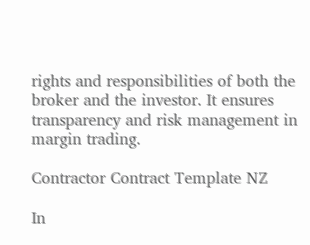rights and responsibilities of both the broker and the investor. It ensures transparency and risk management in margin trading.

Contractor Contract Template NZ

In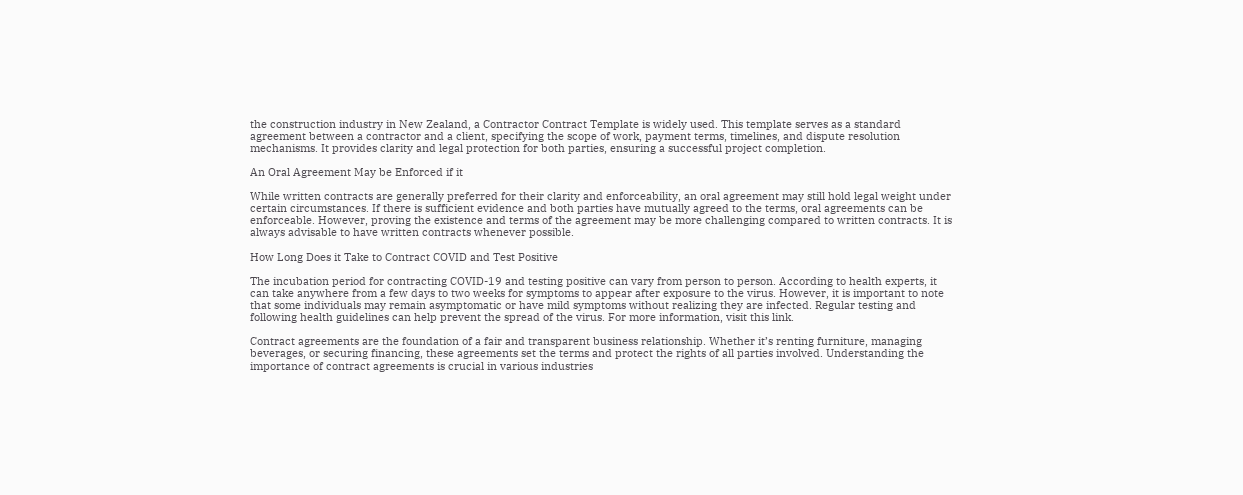the construction industry in New Zealand, a Contractor Contract Template is widely used. This template serves as a standard agreement between a contractor and a client, specifying the scope of work, payment terms, timelines, and dispute resolution mechanisms. It provides clarity and legal protection for both parties, ensuring a successful project completion.

An Oral Agreement May be Enforced if it

While written contracts are generally preferred for their clarity and enforceability, an oral agreement may still hold legal weight under certain circumstances. If there is sufficient evidence and both parties have mutually agreed to the terms, oral agreements can be enforceable. However, proving the existence and terms of the agreement may be more challenging compared to written contracts. It is always advisable to have written contracts whenever possible.

How Long Does it Take to Contract COVID and Test Positive

The incubation period for contracting COVID-19 and testing positive can vary from person to person. According to health experts, it can take anywhere from a few days to two weeks for symptoms to appear after exposure to the virus. However, it is important to note that some individuals may remain asymptomatic or have mild symptoms without realizing they are infected. Regular testing and following health guidelines can help prevent the spread of the virus. For more information, visit this link.

Contract agreements are the foundation of a fair and transparent business relationship. Whether it’s renting furniture, managing beverages, or securing financing, these agreements set the terms and protect the rights of all parties involved. Understanding the importance of contract agreements is crucial in various industries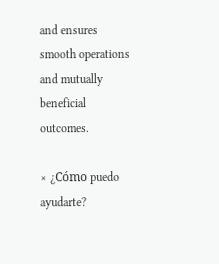and ensures smooth operations and mutually beneficial outcomes.

× ¿Cómo puedo ayudarte?